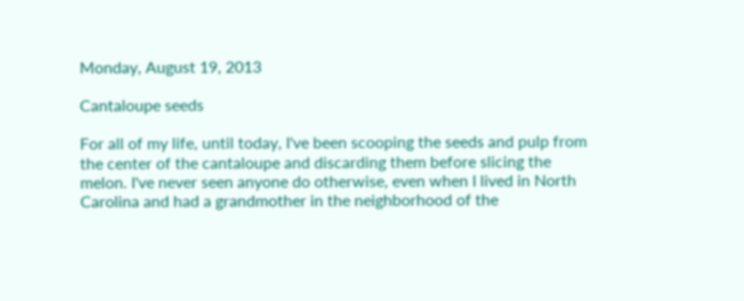Monday, August 19, 2013

Cantaloupe seeds

For all of my life, until today, I've been scooping the seeds and pulp from the center of the cantaloupe and discarding them before slicing the melon. I've never seen anyone do otherwise, even when I lived in North Carolina and had a grandmother in the neighborhood of the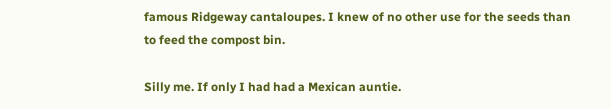famous Ridgeway cantaloupes. I knew of no other use for the seeds than to feed the compost bin.

Silly me. If only I had had a Mexican auntie.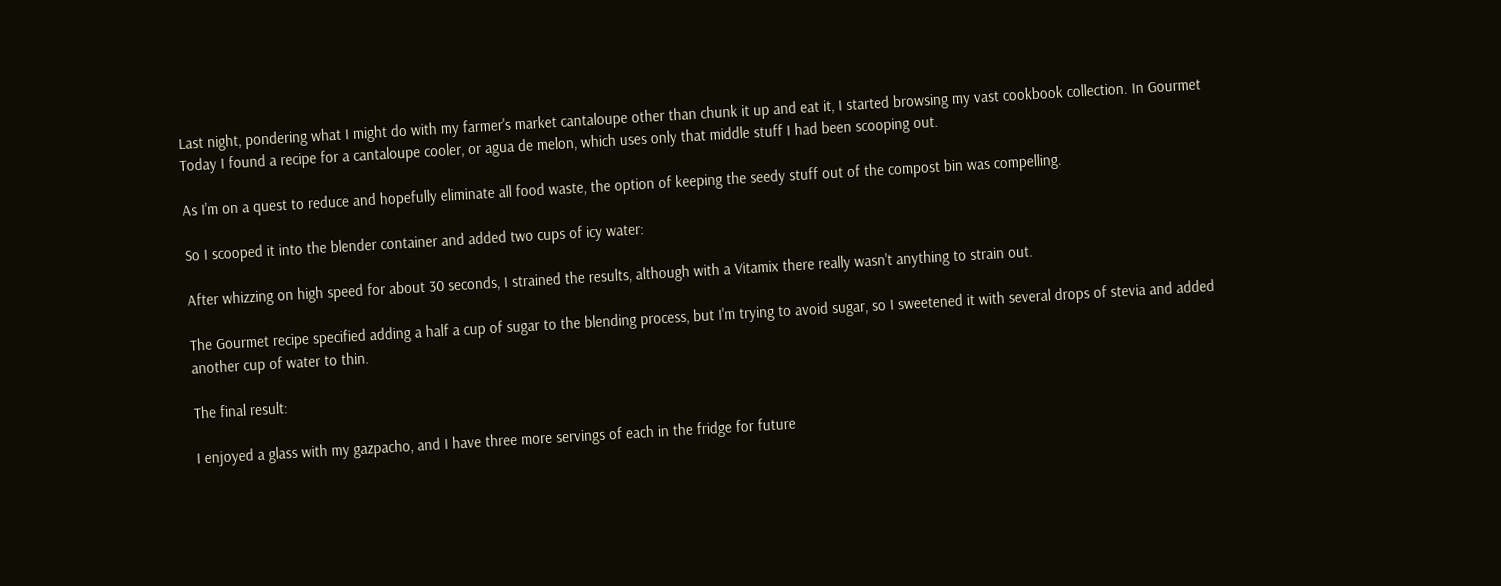Last night, pondering what I might do with my farmer's market cantaloupe other than chunk it up and eat it, I started browsing my vast cookbook collection. In Gourmet Today I found a recipe for a cantaloupe cooler, or agua de melon, which uses only that middle stuff I had been scooping out.

As I'm on a quest to reduce and hopefully eliminate all food waste, the option of keeping the seedy stuff out of the compost bin was compelling.

So I scooped it into the blender container and added two cups of icy water:

After whizzing on high speed for about 30 seconds, I strained the results, although with a Vitamix there really wasn't anything to strain out.

The Gourmet recipe specified adding a half a cup of sugar to the blending process, but I'm trying to avoid sugar, so I sweetened it with several drops of stevia and added another cup of water to thin.

The final result:

I enjoyed a glass with my gazpacho, and I have three more servings of each in the fridge for future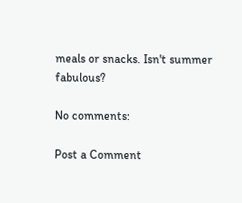meals or snacks. Isn't summer fabulous?

No comments:

Post a Comment